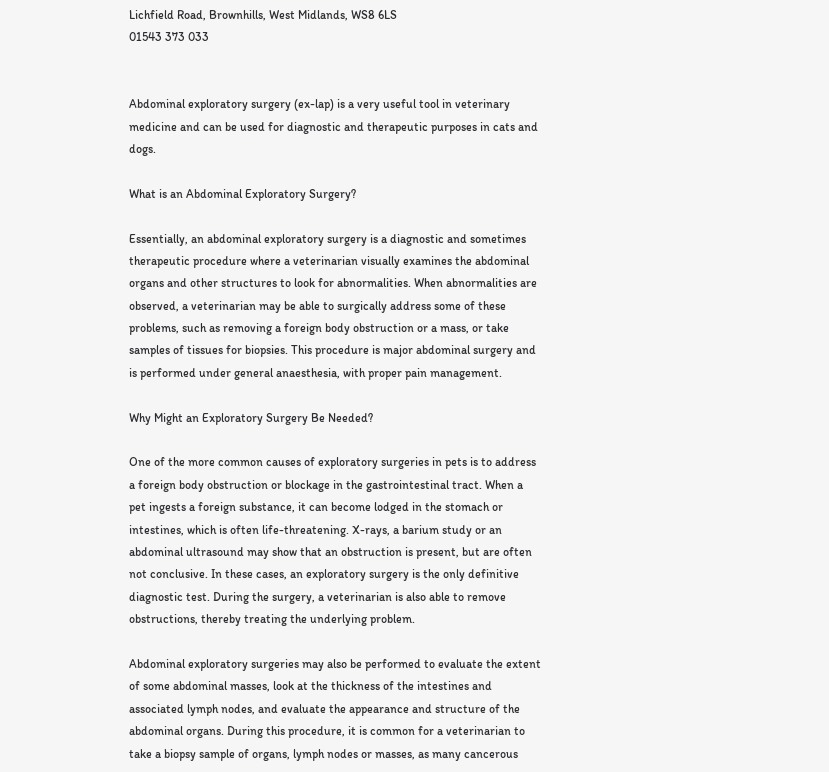Lichfield Road, Brownhills, West Midlands, WS8 6LS
01543 373 033


Abdominal exploratory surgery (ex-lap) is a very useful tool in veterinary medicine and can be used for diagnostic and therapeutic purposes in cats and dogs.

What is an Abdominal Exploratory Surgery?

Essentially, an abdominal exploratory surgery is a diagnostic and sometimes therapeutic procedure where a veterinarian visually examines the abdominal organs and other structures to look for abnormalities. When abnormalities are observed, a veterinarian may be able to surgically address some of these problems, such as removing a foreign body obstruction or a mass, or take samples of tissues for biopsies. This procedure is major abdominal surgery and is performed under general anaesthesia, with proper pain management.

Why Might an Exploratory Surgery Be Needed?

One of the more common causes of exploratory surgeries in pets is to address a foreign body obstruction or blockage in the gastrointestinal tract. When a pet ingests a foreign substance, it can become lodged in the stomach or intestines, which is often life-threatening. X-rays, a barium study or an abdominal ultrasound may show that an obstruction is present, but are often not conclusive. In these cases, an exploratory surgery is the only definitive diagnostic test. During the surgery, a veterinarian is also able to remove obstructions, thereby treating the underlying problem.

Abdominal exploratory surgeries may also be performed to evaluate the extent of some abdominal masses, look at the thickness of the intestines and associated lymph nodes, and evaluate the appearance and structure of the abdominal organs. During this procedure, it is common for a veterinarian to take a biopsy sample of organs, lymph nodes or masses, as many cancerous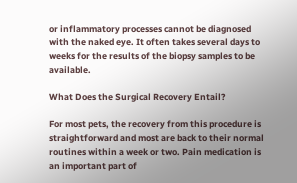or inflammatory processes cannot be diagnosed with the naked eye. It often takes several days to weeks for the results of the biopsy samples to be available.

What Does the Surgical Recovery Entail?

For most pets, the recovery from this procedure is straightforward and most are back to their normal routines within a week or two. Pain medication is an important part of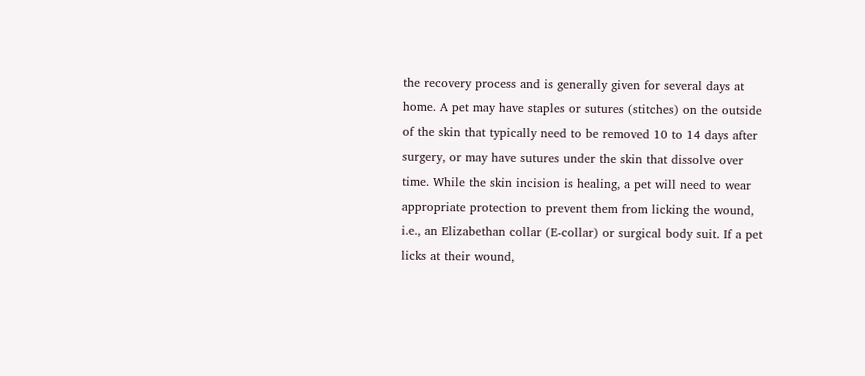the recovery process and is generally given for several days at home. A pet may have staples or sutures (stitches) on the outside of the skin that typically need to be removed 10 to 14 days after surgery, or may have sutures under the skin that dissolve over time. While the skin incision is healing, a pet will need to wear appropriate protection to prevent them from licking the wound, i.e., an Elizabethan collar (E-collar) or surgical body suit. If a pet licks at their wound,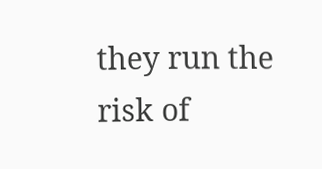they run the risk of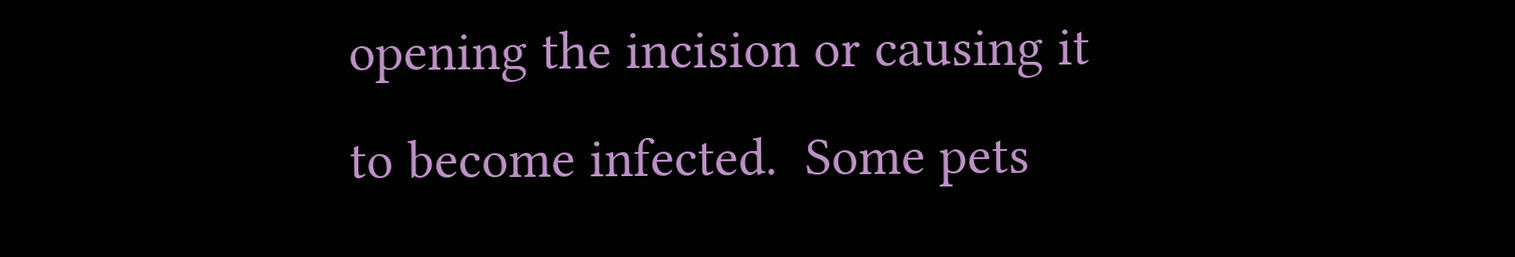opening the incision or causing it to become infected.  Some pets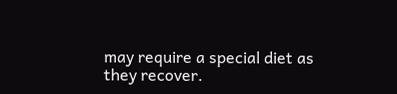may require a special diet as they recover.